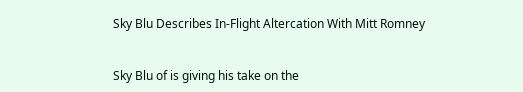Sky Blu Describes In-Flight Altercation With Mitt Romney


Sky Blu of is giving his take on the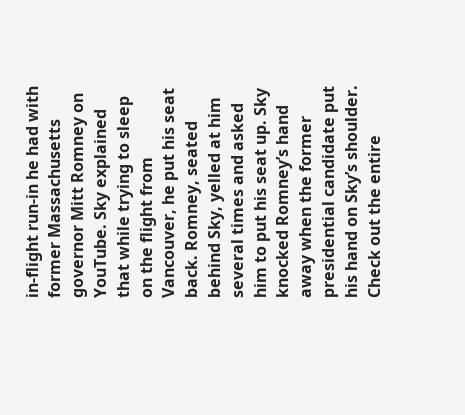in-flight run-in he had with former Massachusetts governor Mitt Romney on YouTube. Sky explained that while trying to sleep on the flight from Vancouver, he put his seat back. Romney, seated behind Sky, yelled at him several times and asked him to put his seat up. Sky knocked Romney’s hand away when the former presidential candidate put his hand on Sky’s shoulder. Check out the entire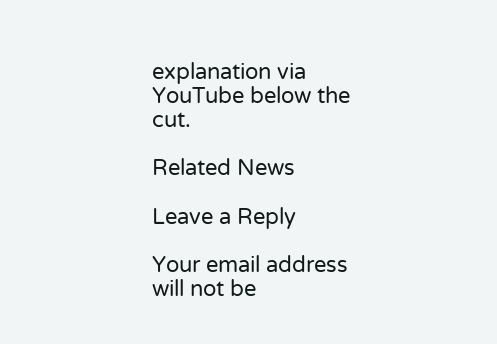explanation via YouTube below the cut.

Related News

Leave a Reply

Your email address will not be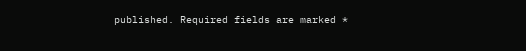published. Required fields are marked *